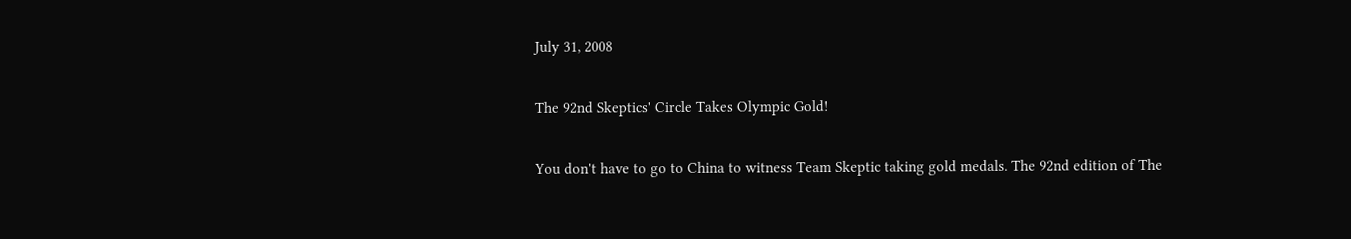July 31, 2008

The 92nd Skeptics' Circle Takes Olympic Gold!

You don't have to go to China to witness Team Skeptic taking gold medals. The 92nd edition of The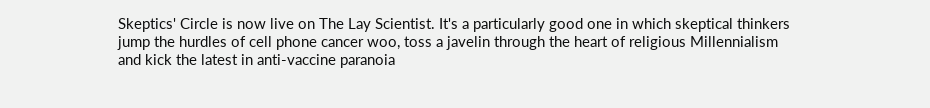Skeptics' Circle is now live on The Lay Scientist. It's a particularly good one in which skeptical thinkers jump the hurdles of cell phone cancer woo, toss a javelin through the heart of religious Millennialism and kick the latest in anti-vaccine paranoia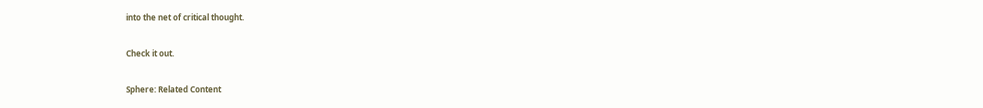into the net of critical thought.

Check it out.

Sphere: Related Content